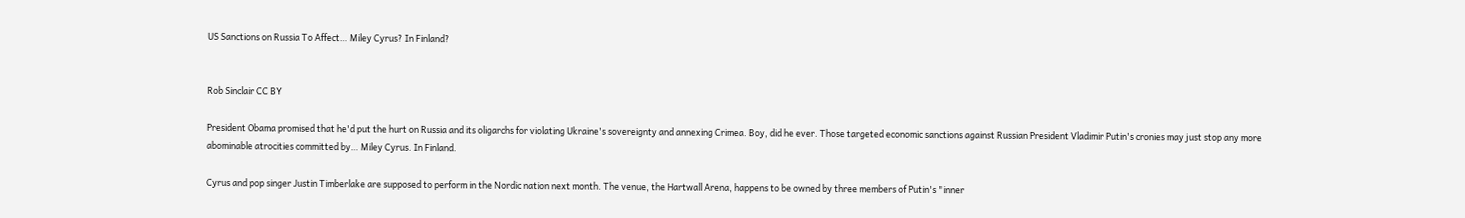US Sanctions on Russia To Affect… Miley Cyrus? In Finland?


Rob Sinclair CC BY

President Obama promised that he'd put the hurt on Russia and its oligarchs for violating Ukraine's sovereignty and annexing Crimea. Boy, did he ever. Those targeted economic sanctions against Russian President Vladimir Putin's cronies may just stop any more abominable atrocities committed by… Miley Cyrus. In Finland.

Cyrus and pop singer Justin Timberlake are supposed to perform in the Nordic nation next month. The venue, the Hartwall Arena, happens to be owned by three members of Putin's "inner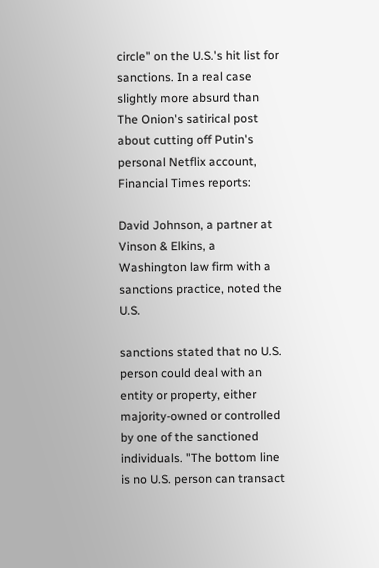circle" on the U.S.'s hit list for sanctions. In a real case slightly more absurd than The Onion's satirical post about cutting off Putin's personal Netflix account, Financial Times reports:

David Johnson, a partner at Vinson & Elkins, a Washington law firm with a sanctions practice, noted the U.S.

sanctions stated that no U.S. person could deal with an entity or property, either majority-owned or controlled by one of the sanctioned individuals. "The bottom line is no U.S. person can transact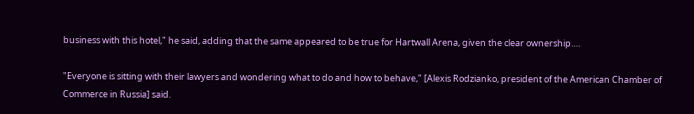business with this hotel," he said, adding that the same appeared to be true for Hartwall Arena, given the clear ownership….

"Everyone is sitting with their lawyers and wondering what to do and how to behave," [Alexis Rodzianko, president of the American Chamber of Commerce in Russia] said.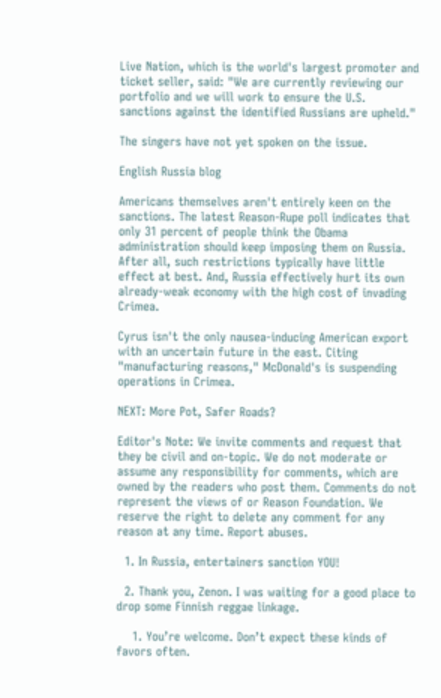Live Nation, which is the world's largest promoter and ticket seller, said: "We are currently reviewing our portfolio and we will work to ensure the U.S. sanctions against the identified Russians are upheld."

The singers have not yet spoken on the issue.

English Russia blog

Americans themselves aren't entirely keen on the sanctions. The latest Reason-Rupe poll indicates that only 31 percent of people think the Obama administration should keep imposing them on Russia. After all, such restrictions typically have little effect at best. And, Russia effectively hurt its own already-weak economy with the high cost of invading Crimea.

Cyrus isn't the only nausea-inducing American export with an uncertain future in the east. Citing "manufacturing reasons," McDonald's is suspending operations in Crimea.

NEXT: More Pot, Safer Roads?

Editor's Note: We invite comments and request that they be civil and on-topic. We do not moderate or assume any responsibility for comments, which are owned by the readers who post them. Comments do not represent the views of or Reason Foundation. We reserve the right to delete any comment for any reason at any time. Report abuses.

  1. In Russia, entertainers sanction YOU!

  2. Thank you, Zenon. I was waiting for a good place to drop some Finnish reggae linkage.

    1. You’re welcome. Don’t expect these kinds of favors often.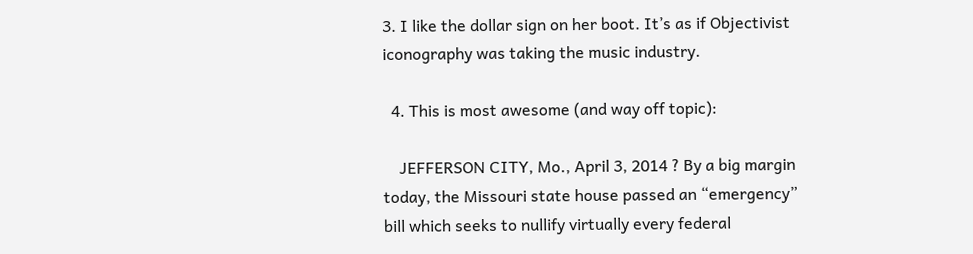3. I like the dollar sign on her boot. It’s as if Objectivist iconography was taking the music industry.

  4. This is most awesome (and way off topic):

    JEFFERSON CITY, Mo., April 3, 2014 ? By a big margin today, the Missouri state house passed an “emergency” bill which seeks to nullify virtually every federal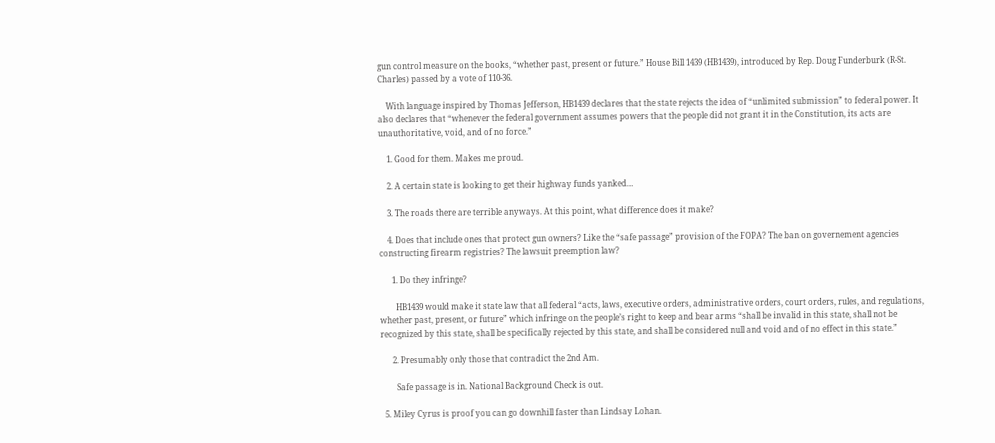gun control measure on the books, “whether past, present or future.” House Bill 1439 (HB1439), introduced by Rep. Doug Funderburk (R-St. Charles) passed by a vote of 110-36.

    With language inspired by Thomas Jefferson, HB1439 declares that the state rejects the idea of “unlimited submission” to federal power. It also declares that “whenever the federal government assumes powers that the people did not grant it in the Constitution, its acts are unauthoritative, void, and of no force.”

    1. Good for them. Makes me proud.

    2. A certain state is looking to get their highway funds yanked…

    3. The roads there are terrible anyways. At this point, what difference does it make?

    4. Does that include ones that protect gun owners? Like the “safe passage” provision of the FOPA? The ban on governement agencies constructing firearm registries? The lawsuit preemption law?

      1. Do they infringe?

        HB1439 would make it state law that all federal “acts, laws, executive orders, administrative orders, court orders, rules, and regulations, whether past, present, or future” which infringe on the people’s right to keep and bear arms “shall be invalid in this state, shall not be recognized by this state, shall be specifically rejected by this state, and shall be considered null and void and of no effect in this state.”

      2. Presumably only those that contradict the 2nd Am.

        Safe passage is in. National Background Check is out.

  5. Miley Cyrus is proof you can go downhill faster than Lindsay Lohan.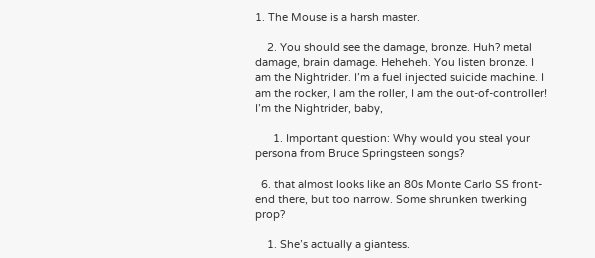1. The Mouse is a harsh master.

    2. You should see the damage, bronze. Huh? metal damage, brain damage. Heheheh. You listen bronze. I am the Nightrider. I’m a fuel injected suicide machine. I am the rocker, I am the roller, I am the out-of-controller! I’m the Nightrider, baby,

      1. Important question: Why would you steal your persona from Bruce Springsteen songs?

  6. that almost looks like an 80s Monte Carlo SS front-end there, but too narrow. Some shrunken twerking prop?

    1. She’s actually a giantess.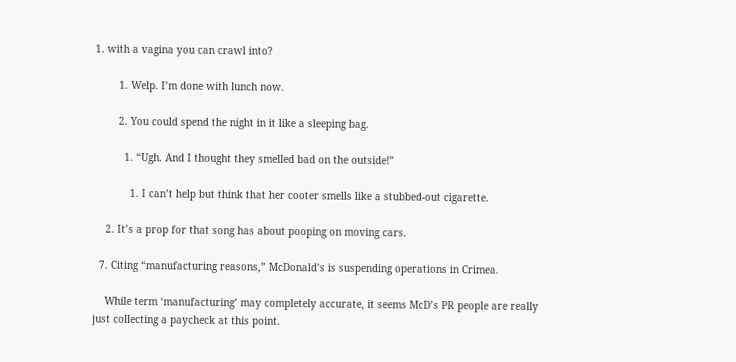1. with a vagina you can crawl into?

        1. Welp. I’m done with lunch now.

        2. You could spend the night in it like a sleeping bag.

          1. “Ugh. And I thought they smelled bad on the outside!”

            1. I can’t help but think that her cooter smells like a stubbed-out cigarette.

    2. It’s a prop for that song has about pooping on moving cars.

  7. Citing “manufacturing reasons,” McDonald’s is suspending operations in Crimea.

    While term ‘manufacturing’ may completely accurate, it seems McD’s PR people are really just collecting a paycheck at this point.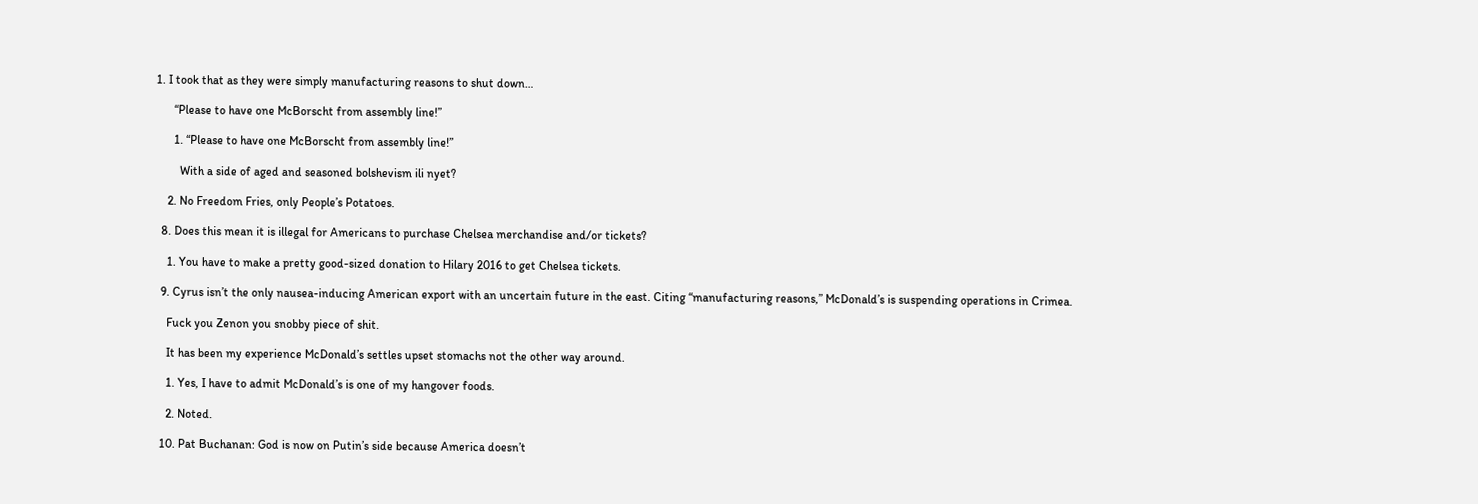1. I took that as they were simply manufacturing reasons to shut down…

      “Please to have one McBorscht from assembly line!”

      1. “Please to have one McBorscht from assembly line!”

        With a side of aged and seasoned bolshevism ili nyet?

    2. No Freedom Fries, only People’s Potatoes.

  8. Does this mean it is illegal for Americans to purchase Chelsea merchandise and/or tickets?

    1. You have to make a pretty good-sized donation to Hilary 2016 to get Chelsea tickets.

  9. Cyrus isn’t the only nausea-inducing American export with an uncertain future in the east. Citing “manufacturing reasons,” McDonald’s is suspending operations in Crimea.

    Fuck you Zenon you snobby piece of shit.

    It has been my experience McDonald’s settles upset stomachs not the other way around.

    1. Yes, I have to admit McDonald’s is one of my hangover foods.

    2. Noted.

  10. Pat Buchanan: God is now on Putin’s side because America doesn’t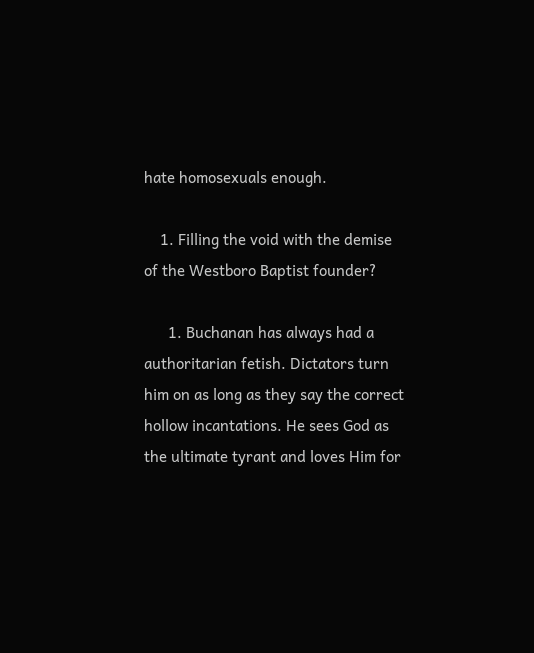hate homosexuals enough.

    1. Filling the void with the demise of the Westboro Baptist founder?

      1. Buchanan has always had a authoritarian fetish. Dictators turn him on as long as they say the correct hollow incantations. He sees God as the ultimate tyrant and loves Him for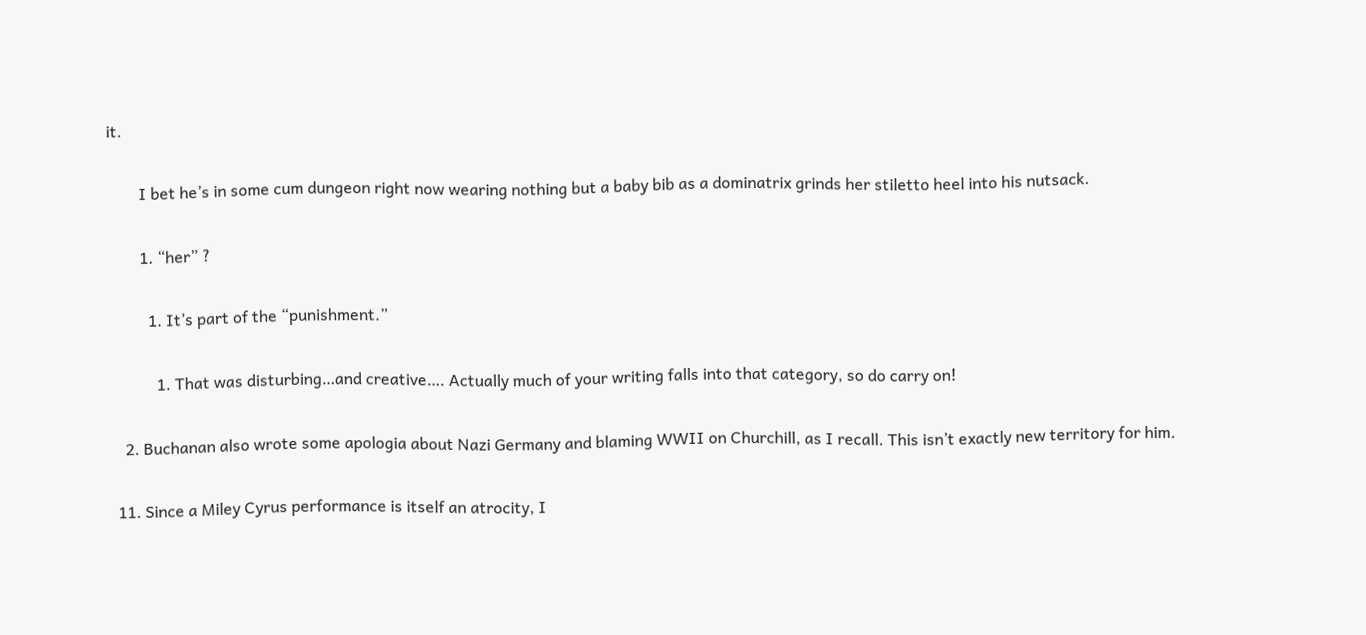it.

        I bet he’s in some cum dungeon right now wearing nothing but a baby bib as a dominatrix grinds her stiletto heel into his nutsack.

        1. “her” ?

          1. It’s part of the “punishment.”

            1. That was disturbing…and creative…. Actually much of your writing falls into that category, so do carry on!

    2. Buchanan also wrote some apologia about Nazi Germany and blaming WWII on Churchill, as I recall. This isn’t exactly new territory for him.

  11. Since a Miley Cyrus performance is itself an atrocity, I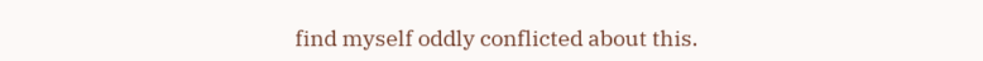find myself oddly conflicted about this.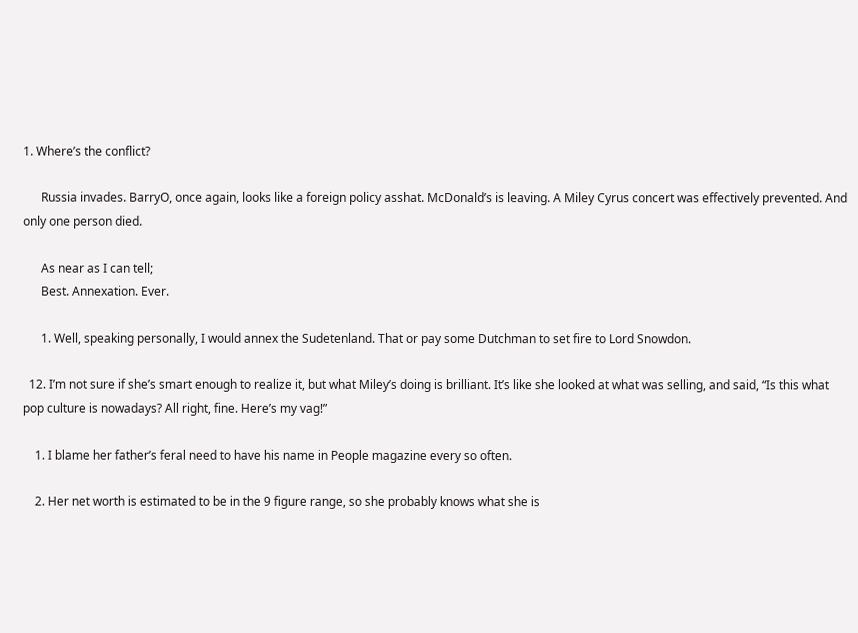1. Where’s the conflict?

      Russia invades. BarryO, once again, looks like a foreign policy asshat. McDonald’s is leaving. A Miley Cyrus concert was effectively prevented. And only one person died.

      As near as I can tell;
      Best. Annexation. Ever.

      1. Well, speaking personally, I would annex the Sudetenland. That or pay some Dutchman to set fire to Lord Snowdon.

  12. I’m not sure if she’s smart enough to realize it, but what Miley’s doing is brilliant. It’s like she looked at what was selling, and said, “Is this what pop culture is nowadays? All right, fine. Here’s my vag!”

    1. I blame her father’s feral need to have his name in People magazine every so often.

    2. Her net worth is estimated to be in the 9 figure range, so she probably knows what she is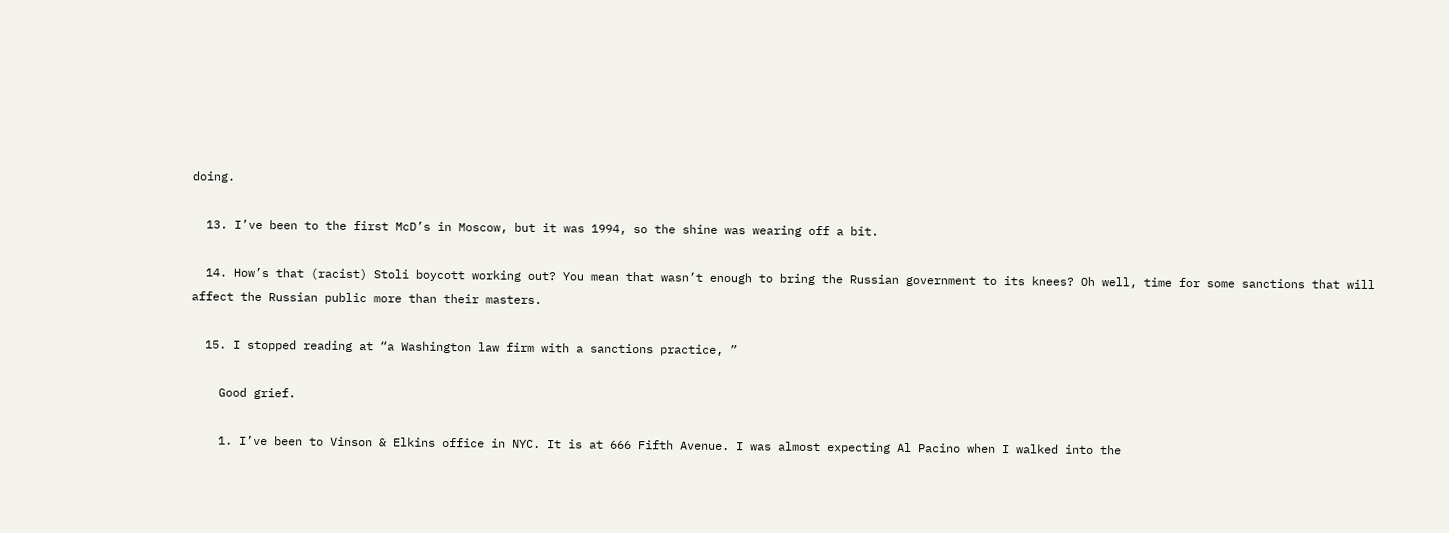doing.

  13. I’ve been to the first McD’s in Moscow, but it was 1994, so the shine was wearing off a bit.

  14. How’s that (racist) Stoli boycott working out? You mean that wasn’t enough to bring the Russian government to its knees? Oh well, time for some sanctions that will affect the Russian public more than their masters.

  15. I stopped reading at “a Washington law firm with a sanctions practice, ”

    Good grief.

    1. I’ve been to Vinson & Elkins office in NYC. It is at 666 Fifth Avenue. I was almost expecting Al Pacino when I walked into the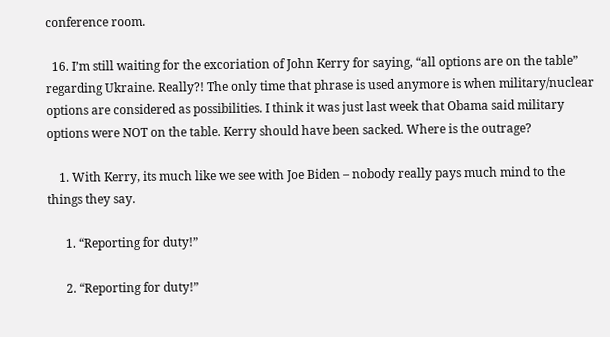conference room.

  16. I’m still waiting for the excoriation of John Kerry for saying, “all options are on the table” regarding Ukraine. Really?! The only time that phrase is used anymore is when military/nuclear options are considered as possibilities. I think it was just last week that Obama said military options were NOT on the table. Kerry should have been sacked. Where is the outrage?

    1. With Kerry, its much like we see with Joe Biden – nobody really pays much mind to the things they say.

      1. “Reporting for duty!”

      2. “Reporting for duty!”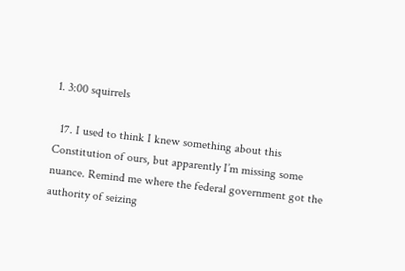1. 3:00 squirrels

  17. I used to think I knew something about this Constitution of ours, but apparently I’m missing some nuance. Remind me where the federal government got the authority of seizing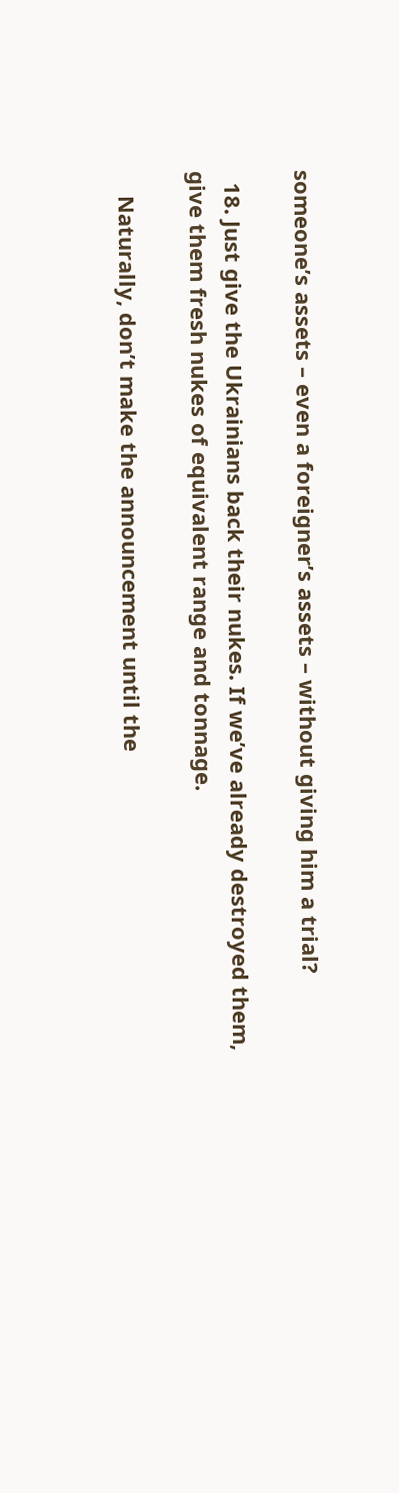someone’s assets – even a foreigner’s assets – without giving him a trial?

  18. Just give the Ukrainians back their nukes. If we’ve already destroyed them, give them fresh nukes of equivalent range and tonnage.

    Naturally, don’t make the announcement until the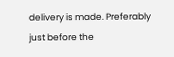delivery is made. Preferably just before the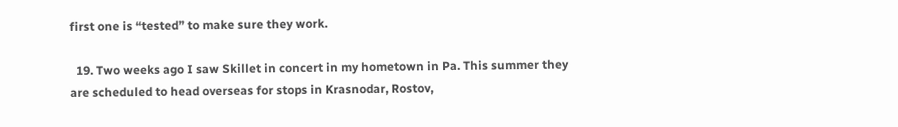first one is “tested” to make sure they work.

  19. Two weeks ago I saw Skillet in concert in my hometown in Pa. This summer they are scheduled to head overseas for stops in Krasnodar, Rostov,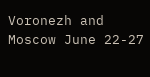Voronezh and Moscow June 22-27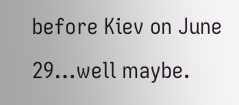before Kiev on June 29…well maybe.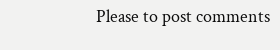Please to post comments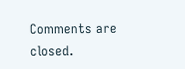Comments are closed.